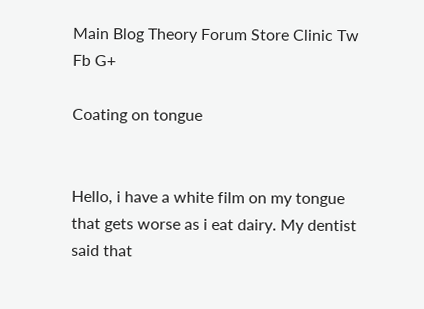Main Blog Theory Forum Store Clinic Tw Fb G+

Coating on tongue


Hello, i have a white film on my tongue that gets worse as i eat dairy. My dentist said that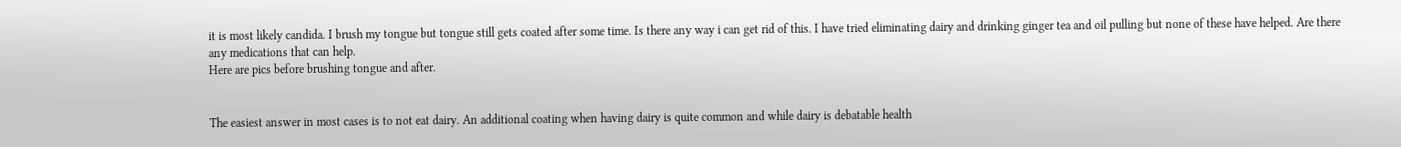it is most likely candida. I brush my tongue but tongue still gets coated after some time. Is there any way i can get rid of this. I have tried eliminating dairy and drinking ginger tea and oil pulling but none of these have helped. Are there any medications that can help.
Here are pics before brushing tongue and after.


The easiest answer in most cases is to not eat dairy. An additional coating when having dairy is quite common and while dairy is debatable health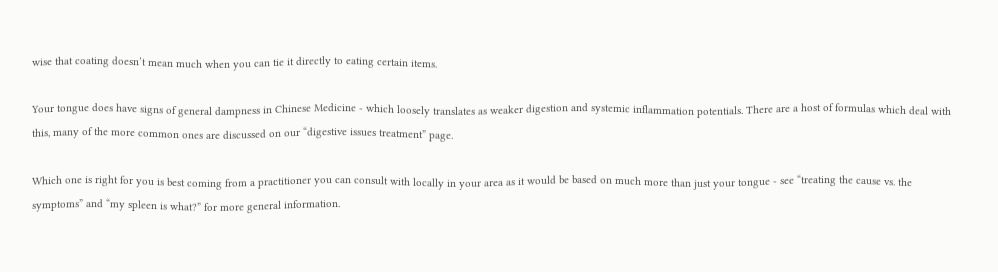wise that coating doesn’t mean much when you can tie it directly to eating certain items.

Your tongue does have signs of general dampness in Chinese Medicine - which loosely translates as weaker digestion and systemic inflammation potentials. There are a host of formulas which deal with this, many of the more common ones are discussed on our “digestive issues treatment” page.

Which one is right for you is best coming from a practitioner you can consult with locally in your area as it would be based on much more than just your tongue - see “treating the cause vs. the symptoms” and “my spleen is what?” for more general information.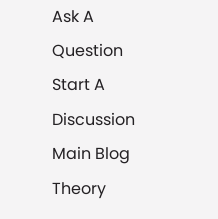Ask A Question Start A Discussion
Main Blog Theory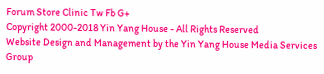Forum Store Clinic Tw Fb G+
Copyright 2000-2018 Yin Yang House - All Rights Reserved
Website Design and Management by the Yin Yang House Media Services Group